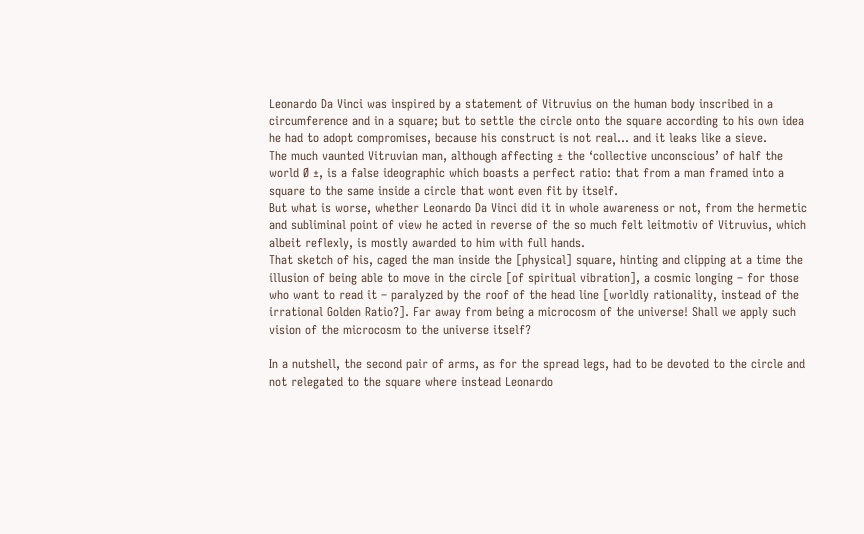Leonardo Da Vinci was inspired by a statement of Vitruvius on the human body inscribed in a circumference and in a square; but to settle the circle onto the square according to his own idea he had to adopt compromises, because his construct is not real… and it leaks like a sieve.
The much vaunted Vitruvian man, although affecting ± the ‘collective unconscious’ of half the world Ø ±, is a false ideographic which boasts a perfect ratio: that from a man framed into a square to the same inside a circle that wont even fit by itself.
But what is worse, whether Leonardo Da Vinci did it in whole awareness or not, from the hermetic and subliminal point of view he acted in reverse of the so much felt leitmotiv of Vitruvius, which albeit reflexly, is mostly awarded to him with full hands.
That sketch of his, caged the man inside the [physical] square, hinting and clipping at a time the illusion of being able to move in the circle [of spiritual vibration], a cosmic longing – for those who want to read it – paralyzed by the roof of the head line [worldly rationality, instead of the irrational Golden Ratio?]. Far away from being a microcosm of the universe! Shall we apply such vision of the microcosm to the universe itself?

In a nutshell, the second pair of arms, as for the spread legs, had to be devoted to the circle and not relegated to the square where instead Leonardo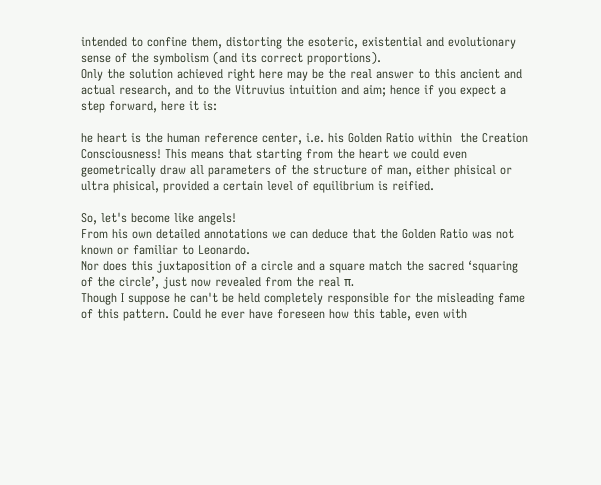intended to confine them, distorting the esoteric, existential and evolutionary sense of the symbolism (and its correct proportions).
Only the solution achieved right here may be the real answer to this ancient and actual research, and to the Vitruvius intuition and aim; hence if you expect a step forward, here it is:

he heart is the human reference center, i.e. his Golden Ratio within  the Creation Consciousness! This means that starting from the heart we could even geometrically draw all parameters of the structure of man, either phisical or ultra phisical, provided a certain level of equilibrium is reified.

So, let's become like angels!
From his own detailed annotations we can deduce that the Golden Ratio was not known or familiar to Leonardo.
Nor does this juxtaposition of a circle and a square match the sacred ‘squaring of the circle’, just now revealed from the real π.
Though I suppose he can't be held completely responsible for the misleading fame of this pattern. Could he ever have foreseen how this table, even with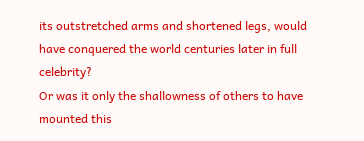its outstretched arms and shortened legs, would have conquered the world centuries later in full celebrity?
Or was it only the shallowness of others to have mounted this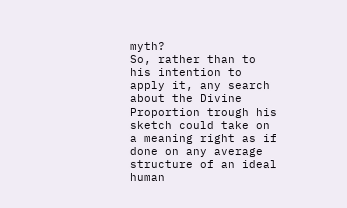myth?
So, rather than to his intention to apply it, any search about the Divine Proportion trough his sketch could take on a meaning right as if done on any average structure of an ideal human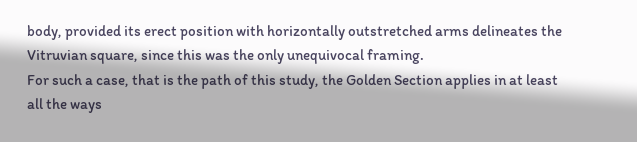body, provided its erect position with horizontally outstretched arms delineates the Vitruvian square, since this was the only unequivocal framing.
For such a case, that is the path of this study, the Golden Section applies in at least all the ways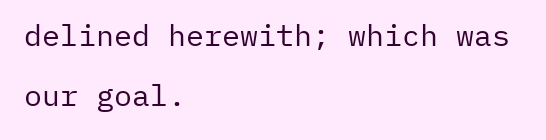delined herewith; which was our goal.